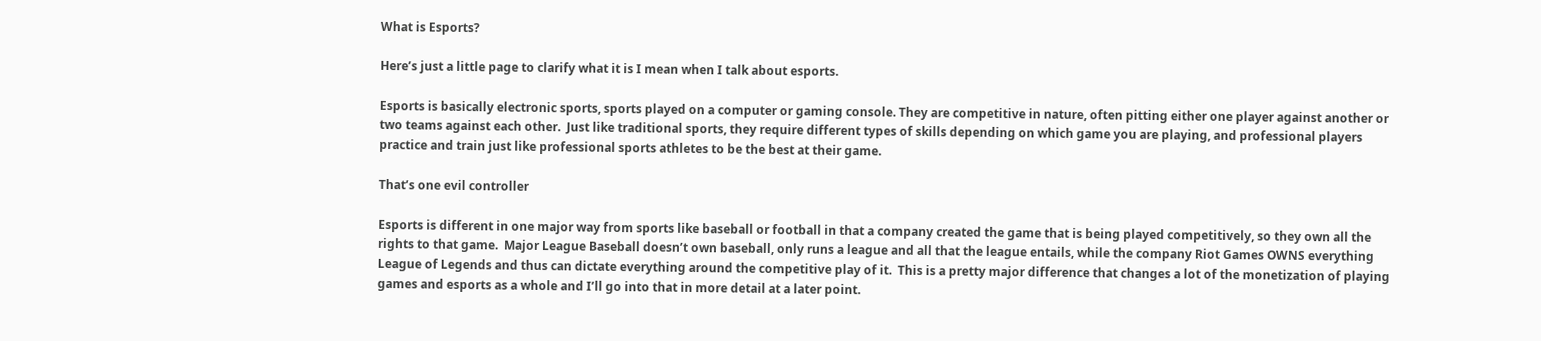What is Esports?

Here’s just a little page to clarify what it is I mean when I talk about esports.

Esports is basically electronic sports, sports played on a computer or gaming console. They are competitive in nature, often pitting either one player against another or two teams against each other.  Just like traditional sports, they require different types of skills depending on which game you are playing, and professional players practice and train just like professional sports athletes to be the best at their game.

That’s one evil controller

Esports is different in one major way from sports like baseball or football in that a company created the game that is being played competitively, so they own all the rights to that game.  Major League Baseball doesn’t own baseball, only runs a league and all that the league entails, while the company Riot Games OWNS everything League of Legends and thus can dictate everything around the competitive play of it.  This is a pretty major difference that changes a lot of the monetization of playing games and esports as a whole and I’ll go into that in more detail at a later point.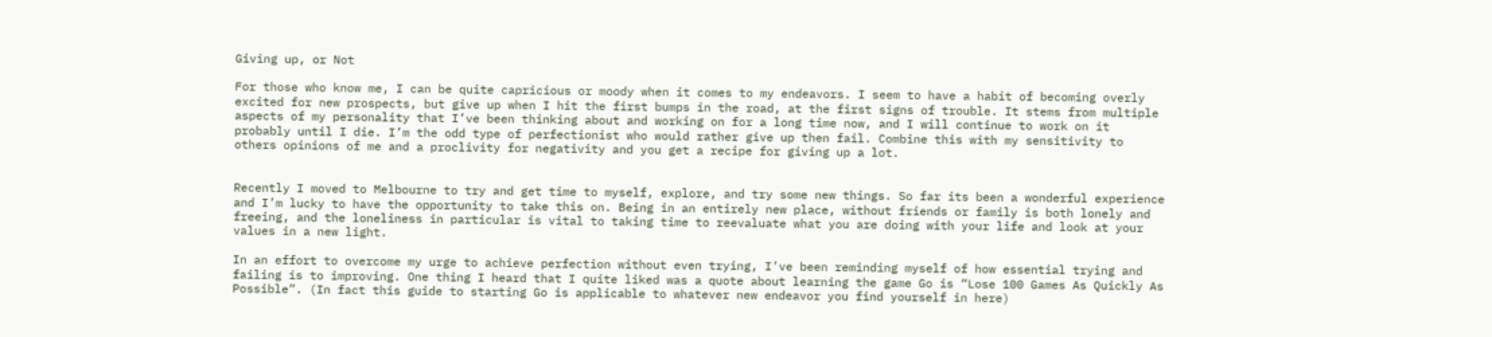Giving up, or Not

For those who know me, I can be quite capricious or moody when it comes to my endeavors. I seem to have a habit of becoming overly excited for new prospects, but give up when I hit the first bumps in the road, at the first signs of trouble. It stems from multiple aspects of my personality that I’ve been thinking about and working on for a long time now, and I will continue to work on it probably until I die. I’m the odd type of perfectionist who would rather give up then fail. Combine this with my sensitivity to others opinions of me and a proclivity for negativity and you get a recipe for giving up a lot.


Recently I moved to Melbourne to try and get time to myself, explore, and try some new things. So far its been a wonderful experience and I’m lucky to have the opportunity to take this on. Being in an entirely new place, without friends or family is both lonely and freeing, and the loneliness in particular is vital to taking time to reevaluate what you are doing with your life and look at your values in a new light.

In an effort to overcome my urge to achieve perfection without even trying, I’ve been reminding myself of how essential trying and failing is to improving. One thing I heard that I quite liked was a quote about learning the game Go is “Lose 100 Games As Quickly As Possible”. (In fact this guide to starting Go is applicable to whatever new endeavor you find yourself in here)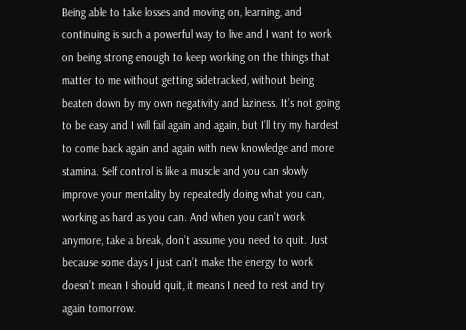Being able to take losses and moving on, learning, and continuing is such a powerful way to live and I want to work on being strong enough to keep working on the things that matter to me without getting sidetracked, without being beaten down by my own negativity and laziness. It’s not going to be easy and I will fail again and again, but I’ll try my hardest to come back again and again with new knowledge and more stamina. Self control is like a muscle and you can slowly improve your mentality by repeatedly doing what you can, working as hard as you can. And when you can’t work anymore, take a break, don’t assume you need to quit. Just because some days I just can’t make the energy to work doesn’t mean I should quit, it means I need to rest and try again tomorrow.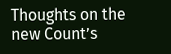Thoughts on the new Count’s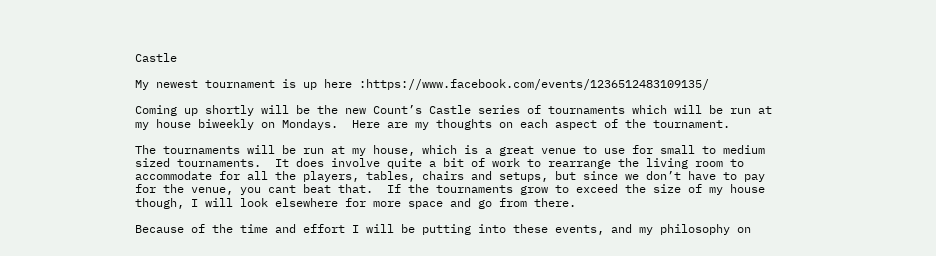Castle

My newest tournament is up here :https://www.facebook.com/events/1236512483109135/

Coming up shortly will be the new Count’s Castle series of tournaments which will be run at my house biweekly on Mondays.  Here are my thoughts on each aspect of the tournament.

The tournaments will be run at my house, which is a great venue to use for small to medium sized tournaments.  It does involve quite a bit of work to rearrange the living room to accommodate for all the players, tables, chairs and setups, but since we don’t have to pay for the venue, you cant beat that.  If the tournaments grow to exceed the size of my house though, I will look elsewhere for more space and go from there.

Because of the time and effort I will be putting into these events, and my philosophy on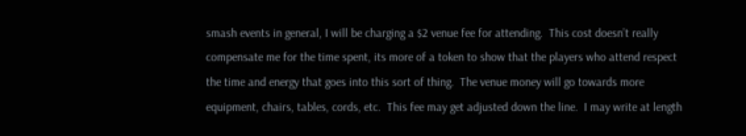smash events in general, I will be charging a $2 venue fee for attending.  This cost doesn’t really compensate me for the time spent, its more of a token to show that the players who attend respect the time and energy that goes into this sort of thing.  The venue money will go towards more equipment, chairs, tables, cords, etc.  This fee may get adjusted down the line.  I may write at length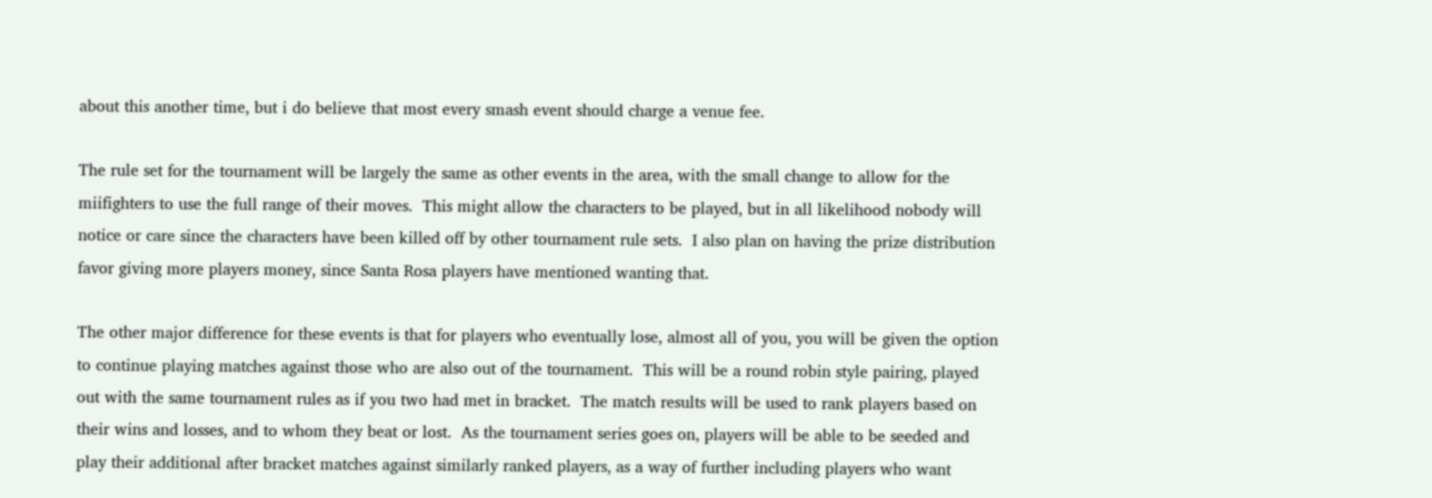about this another time, but i do believe that most every smash event should charge a venue fee.

The rule set for the tournament will be largely the same as other events in the area, with the small change to allow for the miifighters to use the full range of their moves.  This might allow the characters to be played, but in all likelihood nobody will notice or care since the characters have been killed off by other tournament rule sets.  I also plan on having the prize distribution favor giving more players money, since Santa Rosa players have mentioned wanting that.

The other major difference for these events is that for players who eventually lose, almost all of you, you will be given the option to continue playing matches against those who are also out of the tournament.  This will be a round robin style pairing, played out with the same tournament rules as if you two had met in bracket.  The match results will be used to rank players based on their wins and losses, and to whom they beat or lost.  As the tournament series goes on, players will be able to be seeded and play their additional after bracket matches against similarly ranked players, as a way of further including players who want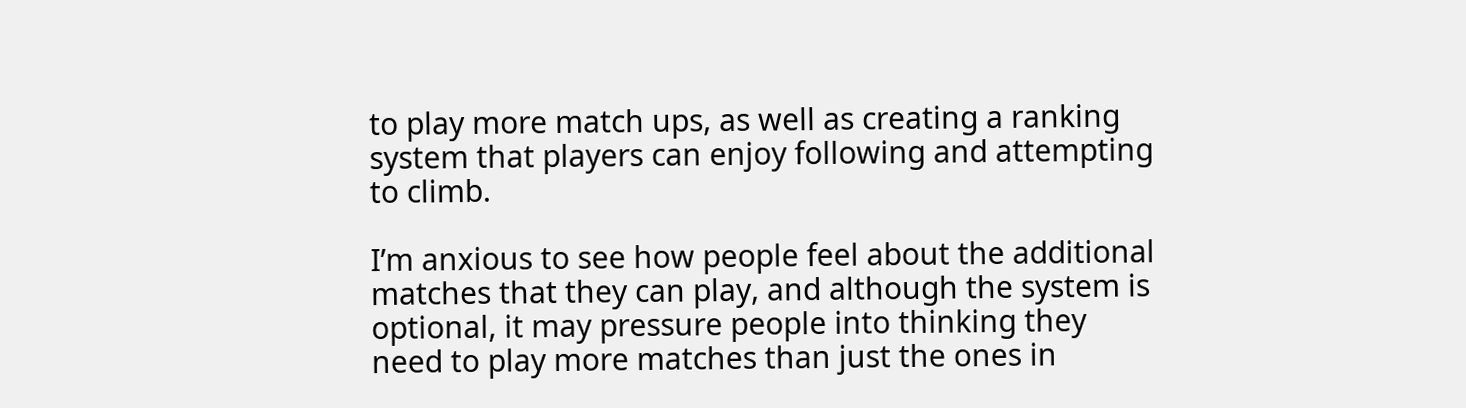to play more match ups, as well as creating a ranking system that players can enjoy following and attempting to climb.

I’m anxious to see how people feel about the additional matches that they can play, and although the system is optional, it may pressure people into thinking they need to play more matches than just the ones in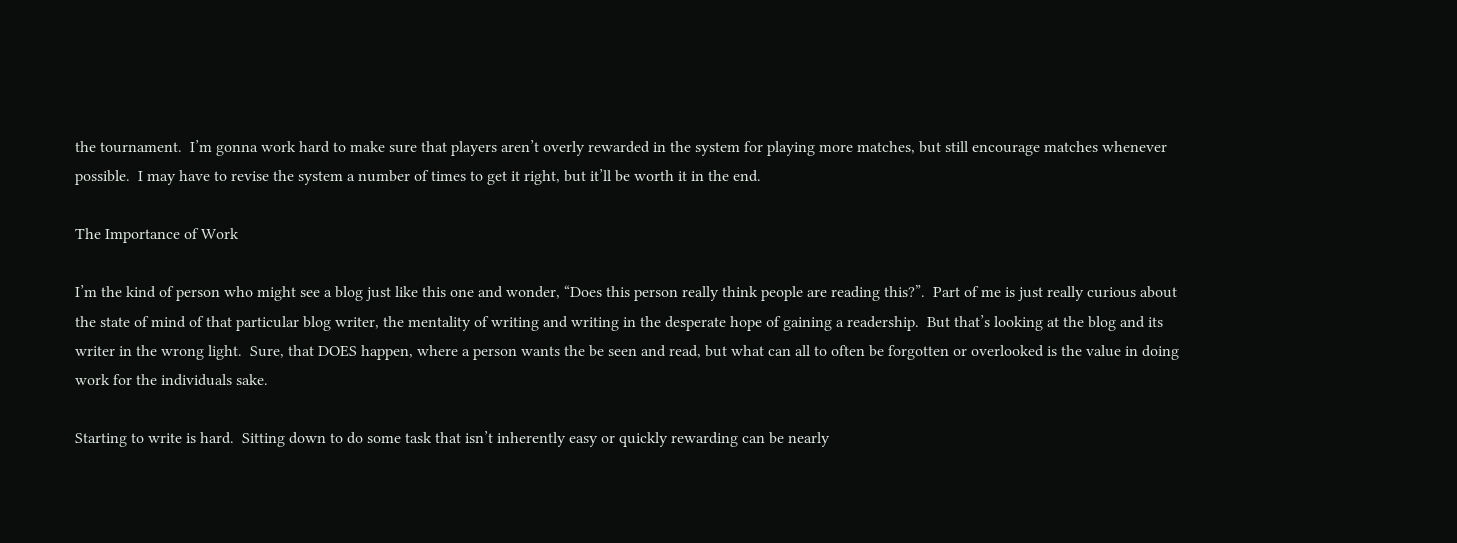the tournament.  I’m gonna work hard to make sure that players aren’t overly rewarded in the system for playing more matches, but still encourage matches whenever possible.  I may have to revise the system a number of times to get it right, but it’ll be worth it in the end.

The Importance of Work

I’m the kind of person who might see a blog just like this one and wonder, “Does this person really think people are reading this?”.  Part of me is just really curious about the state of mind of that particular blog writer, the mentality of writing and writing in the desperate hope of gaining a readership.  But that’s looking at the blog and its writer in the wrong light.  Sure, that DOES happen, where a person wants the be seen and read, but what can all to often be forgotten or overlooked is the value in doing work for the individuals sake.

Starting to write is hard.  Sitting down to do some task that isn’t inherently easy or quickly rewarding can be nearly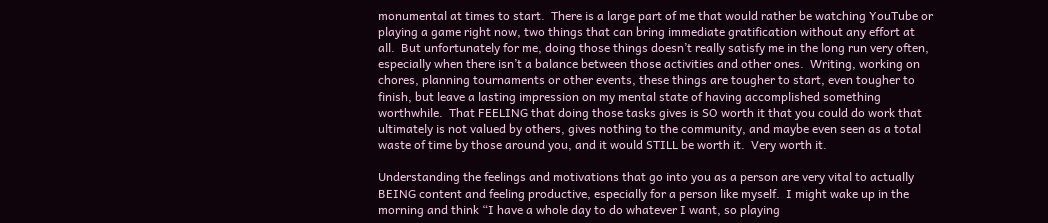monumental at times to start.  There is a large part of me that would rather be watching YouTube or playing a game right now, two things that can bring immediate gratification without any effort at all.  But unfortunately for me, doing those things doesn’t really satisfy me in the long run very often, especially when there isn’t a balance between those activities and other ones.  Writing, working on chores, planning tournaments or other events, these things are tougher to start, even tougher to finish, but leave a lasting impression on my mental state of having accomplished something worthwhile.  That FEELING that doing those tasks gives is SO worth it that you could do work that ultimately is not valued by others, gives nothing to the community, and maybe even seen as a total waste of time by those around you, and it would STILL be worth it.  Very worth it.

Understanding the feelings and motivations that go into you as a person are very vital to actually BEING content and feeling productive, especially for a person like myself.  I might wake up in the morning and think “I have a whole day to do whatever I want, so playing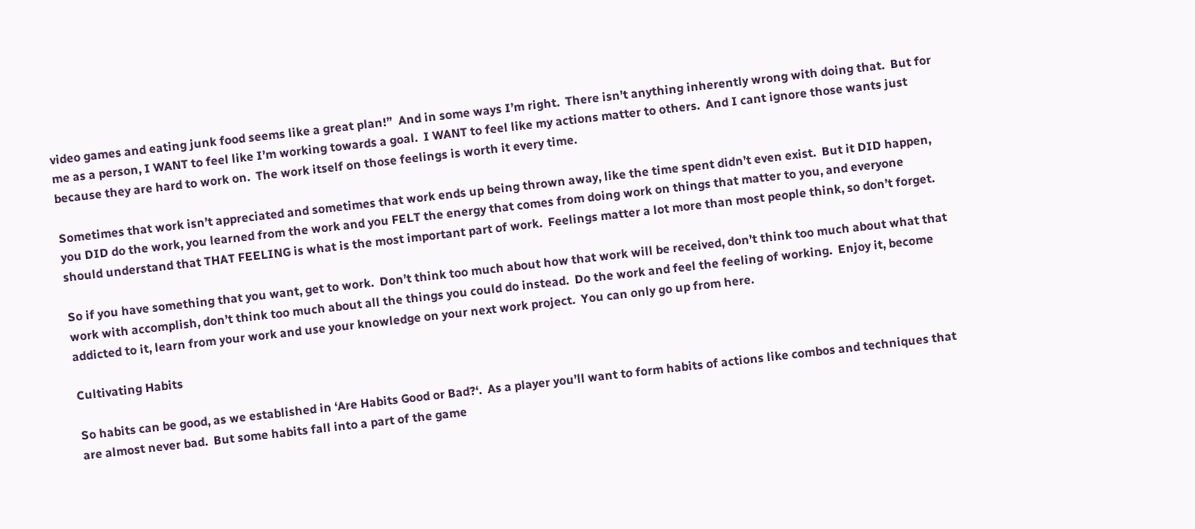video games and eating junk food seems like a great plan!”  And in some ways I’m right.  There isn’t anything inherently wrong with doing that.  But for me as a person, I WANT to feel like I’m working towards a goal.  I WANT to feel like my actions matter to others.  And I cant ignore those wants just because they are hard to work on.  The work itself on those feelings is worth it every time.

Sometimes that work isn’t appreciated and sometimes that work ends up being thrown away, like the time spent didn’t even exist.  But it DID happen, you DID do the work, you learned from the work and you FELT the energy that comes from doing work on things that matter to you, and everyone should understand that THAT FEELING is what is the most important part of work.  Feelings matter a lot more than most people think, so don’t forget.

So if you have something that you want, get to work.  Don’t think too much about how that work will be received, don’t think too much about what that work with accomplish, don’t think too much about all the things you could do instead.  Do the work and feel the feeling of working.  Enjoy it, become addicted to it, learn from your work and use your knowledge on your next work project.  You can only go up from here.

Cultivating Habits

So habits can be good, as we established in ‘Are Habits Good or Bad?‘.  As a player you’ll want to form habits of actions like combos and techniques that are almost never bad.  But some habits fall into a part of the game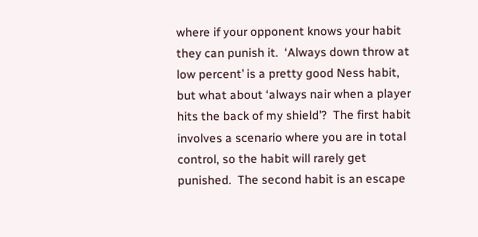where if your opponent knows your habit they can punish it.  ‘Always down throw at low percent’ is a pretty good Ness habit, but what about ‘always nair when a player hits the back of my shield’?  The first habit involves a scenario where you are in total control, so the habit will rarely get punished.  The second habit is an escape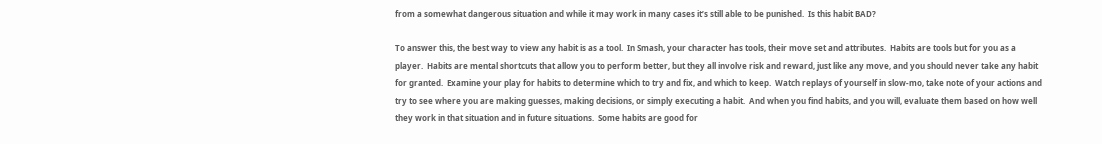from a somewhat dangerous situation and while it may work in many cases it’s still able to be punished.  Is this habit BAD?

To answer this, the best way to view any habit is as a tool.  In Smash, your character has tools, their move set and attributes.  Habits are tools but for you as a player.  Habits are mental shortcuts that allow you to perform better, but they all involve risk and reward, just like any move, and you should never take any habit for granted.  Examine your play for habits to determine which to try and fix, and which to keep.  Watch replays of yourself in slow-mo, take note of your actions and try to see where you are making guesses, making decisions, or simply executing a habit.  And when you find habits, and you will, evaluate them based on how well they work in that situation and in future situations.  Some habits are good for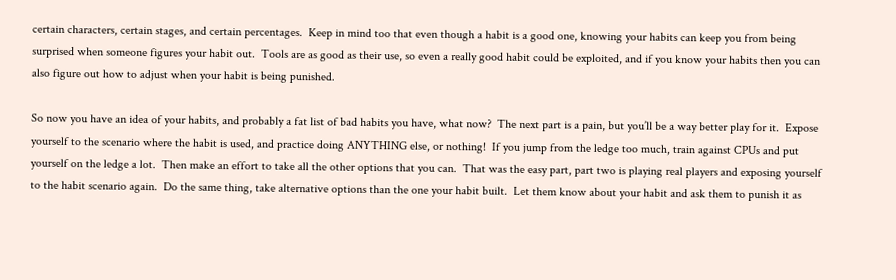certain characters, certain stages, and certain percentages.  Keep in mind too that even though a habit is a good one, knowing your habits can keep you from being surprised when someone figures your habit out.  Tools are as good as their use, so even a really good habit could be exploited, and if you know your habits then you can also figure out how to adjust when your habit is being punished.

So now you have an idea of your habits, and probably a fat list of bad habits you have, what now?  The next part is a pain, but you’ll be a way better play for it.  Expose yourself to the scenario where the habit is used, and practice doing ANYTHING else, or nothing!  If you jump from the ledge too much, train against CPUs and put yourself on the ledge a lot.  Then make an effort to take all the other options that you can.  That was the easy part, part two is playing real players and exposing yourself to the habit scenario again.  Do the same thing, take alternative options than the one your habit built.  Let them know about your habit and ask them to punish it as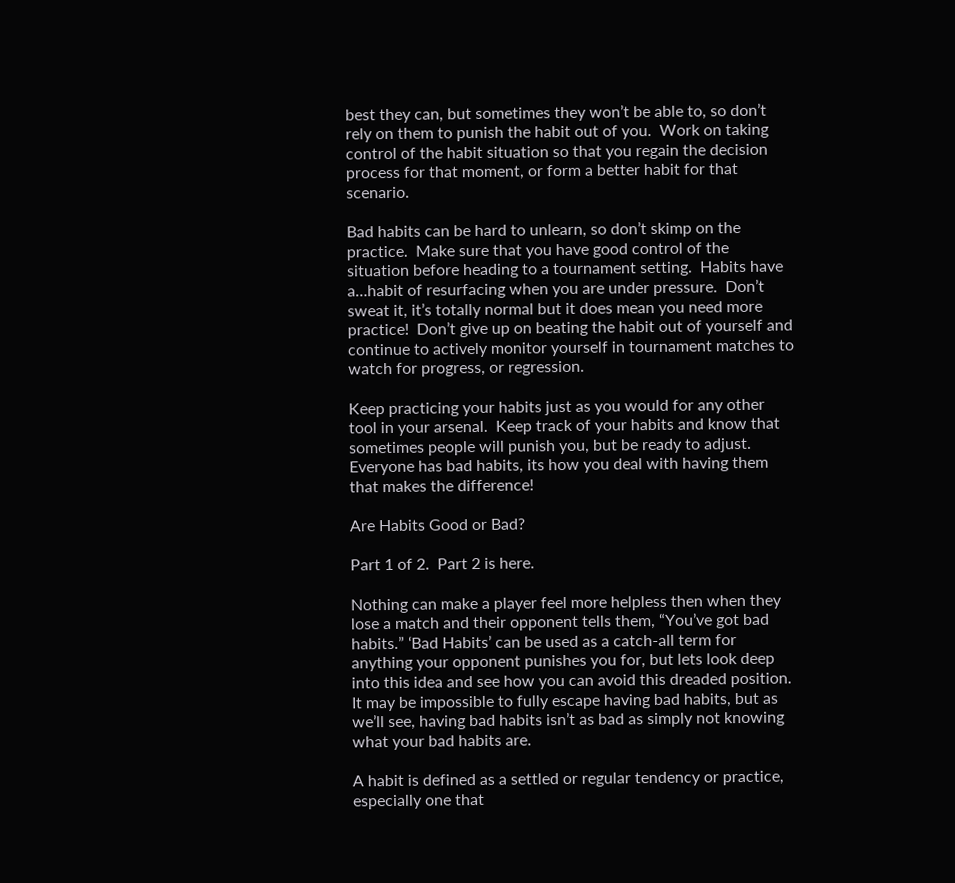best they can, but sometimes they won’t be able to, so don’t rely on them to punish the habit out of you.  Work on taking control of the habit situation so that you regain the decision process for that moment, or form a better habit for that scenario.

Bad habits can be hard to unlearn, so don’t skimp on the practice.  Make sure that you have good control of the situation before heading to a tournament setting.  Habits have a…habit of resurfacing when you are under pressure.  Don’t sweat it, it’s totally normal but it does mean you need more practice!  Don’t give up on beating the habit out of yourself and continue to actively monitor yourself in tournament matches to watch for progress, or regression.

Keep practicing your habits just as you would for any other tool in your arsenal.  Keep track of your habits and know that sometimes people will punish you, but be ready to adjust.  Everyone has bad habits, its how you deal with having them that makes the difference!

Are Habits Good or Bad?

Part 1 of 2.  Part 2 is here.

Nothing can make a player feel more helpless then when they lose a match and their opponent tells them, “You’ve got bad habits.” ‘Bad Habits’ can be used as a catch-all term for anything your opponent punishes you for, but lets look deep into this idea and see how you can avoid this dreaded position. It may be impossible to fully escape having bad habits, but as we’ll see, having bad habits isn’t as bad as simply not knowing what your bad habits are.

A habit is defined as a settled or regular tendency or practice, especially one that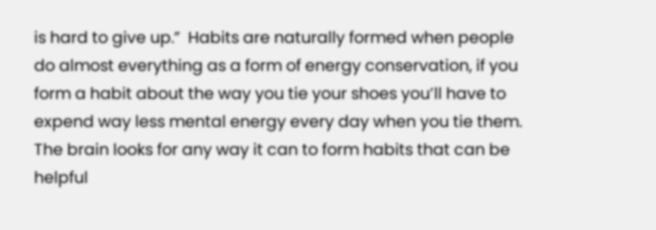is hard to give up.”  Habits are naturally formed when people do almost everything as a form of energy conservation, if you form a habit about the way you tie your shoes you’ll have to expend way less mental energy every day when you tie them.  The brain looks for any way it can to form habits that can be helpful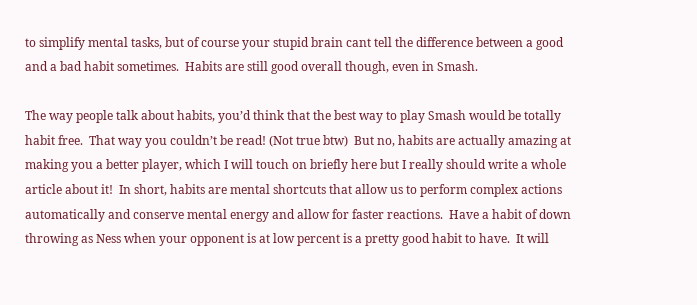to simplify mental tasks, but of course your stupid brain cant tell the difference between a good and a bad habit sometimes.  Habits are still good overall though, even in Smash.

The way people talk about habits, you’d think that the best way to play Smash would be totally habit free.  That way you couldn’t be read! (Not true btw)  But no, habits are actually amazing at making you a better player, which I will touch on briefly here but I really should write a whole article about it!  In short, habits are mental shortcuts that allow us to perform complex actions automatically and conserve mental energy and allow for faster reactions.  Have a habit of down throwing as Ness when your opponent is at low percent is a pretty good habit to have.  It will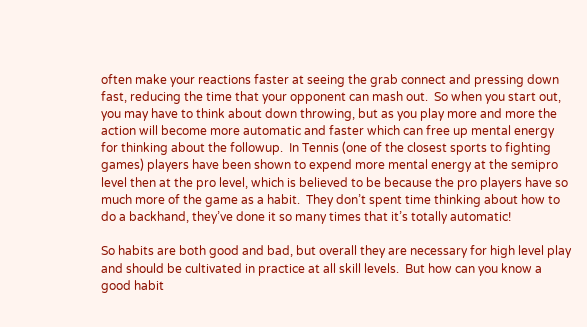often make your reactions faster at seeing the grab connect and pressing down fast, reducing the time that your opponent can mash out.  So when you start out, you may have to think about down throwing, but as you play more and more the action will become more automatic and faster which can free up mental energy for thinking about the followup.  In Tennis (one of the closest sports to fighting games) players have been shown to expend more mental energy at the semipro level then at the pro level, which is believed to be because the pro players have so much more of the game as a habit.  They don’t spent time thinking about how to do a backhand, they’ve done it so many times that it’s totally automatic!

So habits are both good and bad, but overall they are necessary for high level play and should be cultivated in practice at all skill levels.  But how can you know a good habit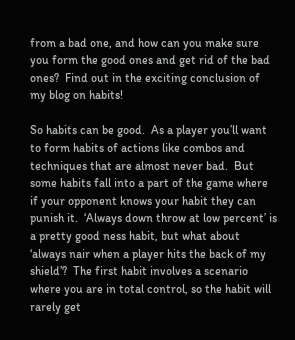from a bad one, and how can you make sure you form the good ones and get rid of the bad ones?  Find out in the exciting conclusion of my blog on habits!

So habits can be good.  As a player you’ll want to form habits of actions like combos and techniques that are almost never bad.  But some habits fall into a part of the game where if your opponent knows your habit they can punish it.  ‘Always down throw at low percent’ is a pretty good ness habit, but what about ‘always nair when a player hits the back of my shield’?  The first habit involves a scenario where you are in total control, so the habit will rarely get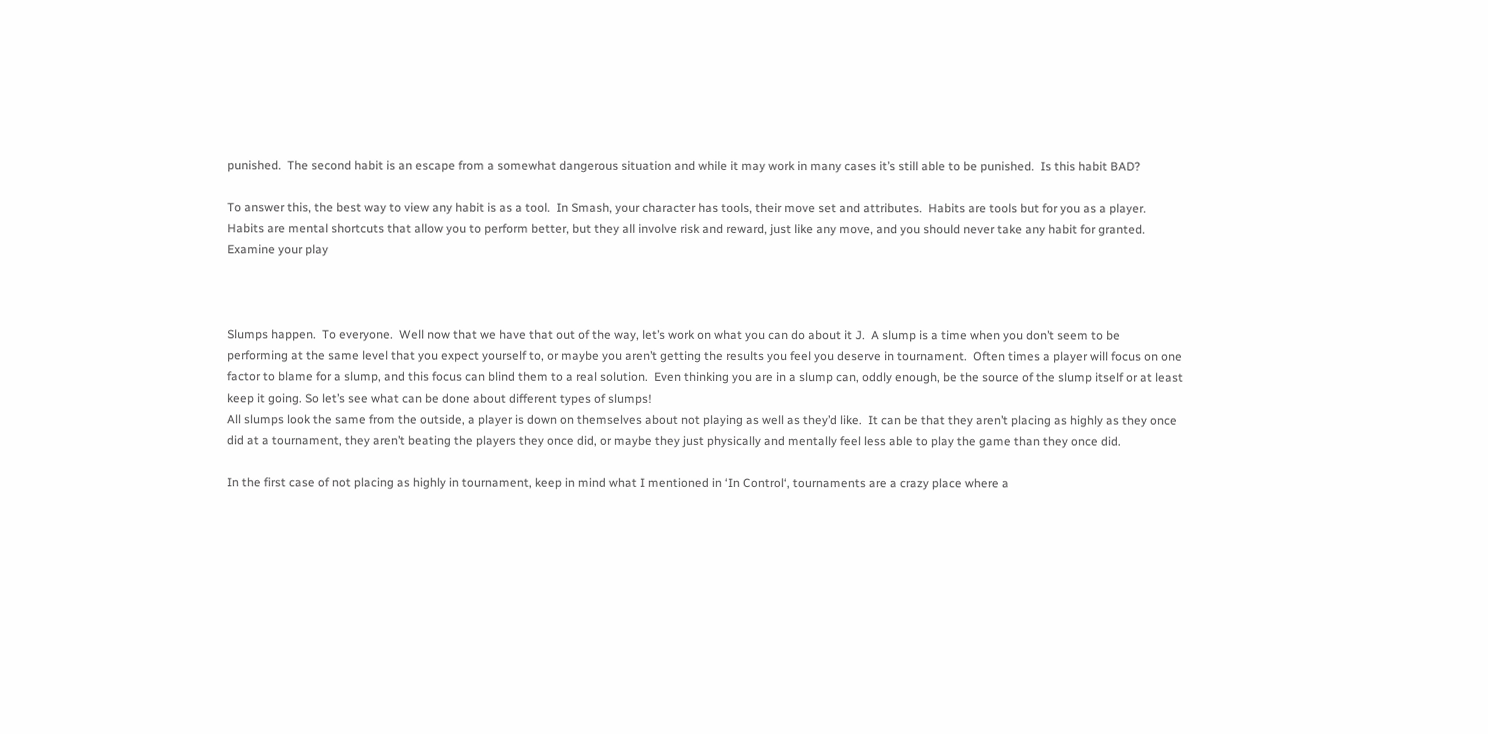punished.  The second habit is an escape from a somewhat dangerous situation and while it may work in many cases it’s still able to be punished.  Is this habit BAD?

To answer this, the best way to view any habit is as a tool.  In Smash, your character has tools, their move set and attributes.  Habits are tools but for you as a player.  Habits are mental shortcuts that allow you to perform better, but they all involve risk and reward, just like any move, and you should never take any habit for granted.  Examine your play



Slumps happen.  To everyone.  Well now that we have that out of the way, let’s work on what you can do about it J.  A slump is a time when you don’t seem to be performing at the same level that you expect yourself to, or maybe you aren’t getting the results you feel you deserve in tournament.  Often times a player will focus on one factor to blame for a slump, and this focus can blind them to a real solution.  Even thinking you are in a slump can, oddly enough, be the source of the slump itself or at least keep it going. So let’s see what can be done about different types of slumps!
All slumps look the same from the outside, a player is down on themselves about not playing as well as they’d like.  It can be that they aren’t placing as highly as they once did at a tournament, they aren’t beating the players they once did, or maybe they just physically and mentally feel less able to play the game than they once did.

In the first case of not placing as highly in tournament, keep in mind what I mentioned in ‘In Control‘, tournaments are a crazy place where a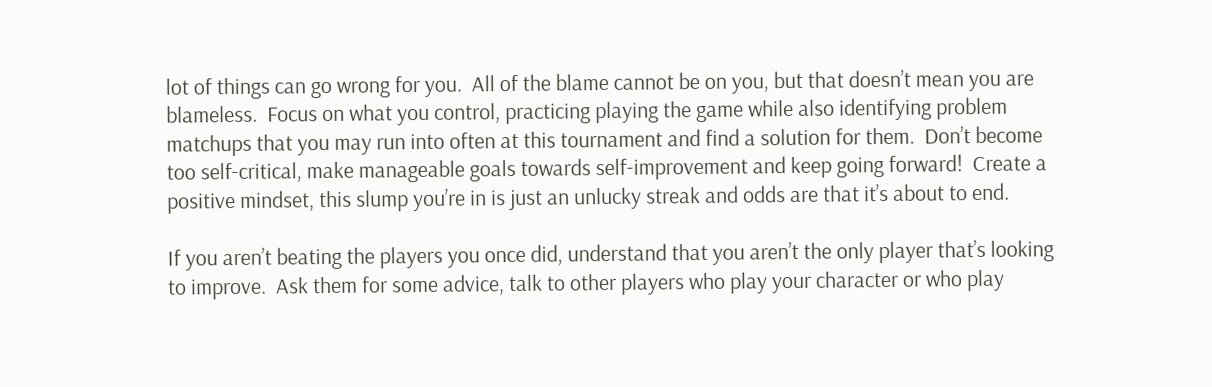lot of things can go wrong for you.  All of the blame cannot be on you, but that doesn’t mean you are blameless.  Focus on what you control, practicing playing the game while also identifying problem matchups that you may run into often at this tournament and find a solution for them.  Don’t become too self-critical, make manageable goals towards self-improvement and keep going forward!  Create a positive mindset, this slump you’re in is just an unlucky streak and odds are that it’s about to end.

If you aren’t beating the players you once did, understand that you aren’t the only player that’s looking to improve.  Ask them for some advice, talk to other players who play your character or who play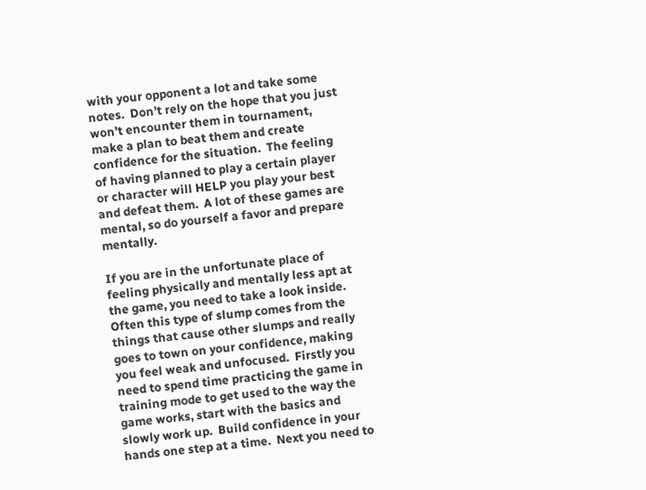with your opponent a lot and take some notes.  Don’t rely on the hope that you just won’t encounter them in tournament, make a plan to beat them and create confidence for the situation.  The feeling of having planned to play a certain player or character will HELP you play your best and defeat them.  A lot of these games are mental, so do yourself a favor and prepare mentally.

If you are in the unfortunate place of feeling physically and mentally less apt at the game, you need to take a look inside.  Often this type of slump comes from the things that cause other slumps and really goes to town on your confidence, making you feel weak and unfocused.  Firstly you need to spend time practicing the game in training mode to get used to the way the game works, start with the basics and slowly work up.  Build confidence in your hands one step at a time.  Next you need to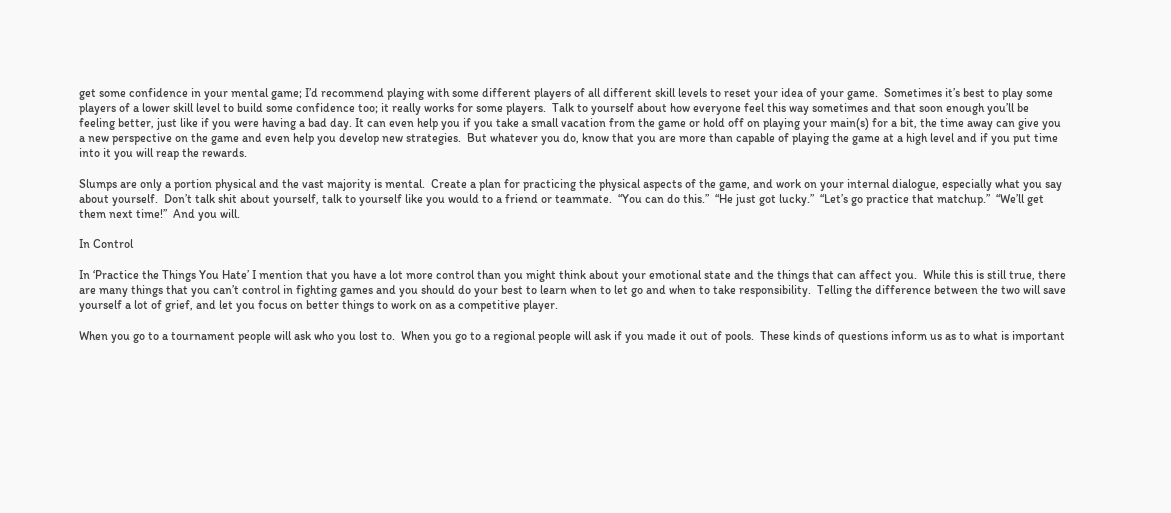get some confidence in your mental game; I’d recommend playing with some different players of all different skill levels to reset your idea of your game.  Sometimes it’s best to play some players of a lower skill level to build some confidence too; it really works for some players.  Talk to yourself about how everyone feel this way sometimes and that soon enough you’ll be feeling better, just like if you were having a bad day. It can even help you if you take a small vacation from the game or hold off on playing your main(s) for a bit, the time away can give you a new perspective on the game and even help you develop new strategies.  But whatever you do, know that you are more than capable of playing the game at a high level and if you put time into it you will reap the rewards.

Slumps are only a portion physical and the vast majority is mental.  Create a plan for practicing the physical aspects of the game, and work on your internal dialogue, especially what you say about yourself.  Don’t talk shit about yourself, talk to yourself like you would to a friend or teammate.  “You can do this.”  “He just got lucky.”  “Let’s go practice that matchup.”  “We’ll get them next time!”  And you will.

In Control

In ‘Practice the Things You Hate’ I mention that you have a lot more control than you might think about your emotional state and the things that can affect you.  While this is still true, there are many things that you can’t control in fighting games and you should do your best to learn when to let go and when to take responsibility.  Telling the difference between the two will save yourself a lot of grief, and let you focus on better things to work on as a competitive player.

When you go to a tournament people will ask who you lost to.  When you go to a regional people will ask if you made it out of pools.  These kinds of questions inform us as to what is important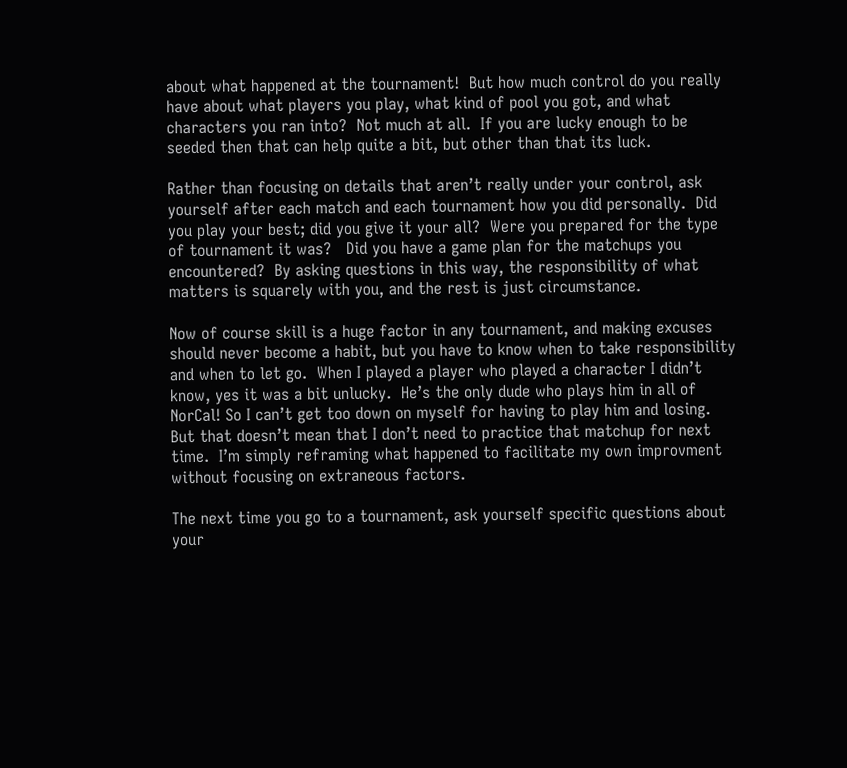about what happened at the tournament!  But how much control do you really have about what players you play, what kind of pool you got, and what characters you ran into?  Not much at all.  If you are lucky enough to be seeded then that can help quite a bit, but other than that its luck.

Rather than focusing on details that aren’t really under your control, ask yourself after each match and each tournament how you did personally.  Did you play your best; did you give it your all?  Were you prepared for the type of tournament it was?   Did you have a game plan for the matchups you encountered?  By asking questions in this way, the responsibility of what matters is squarely with you, and the rest is just circumstance.

Now of course skill is a huge factor in any tournament, and making excuses should never become a habit, but you have to know when to take responsibility and when to let go.  When I played a player who played a character I didn’t know, yes it was a bit unlucky.  He’s the only dude who plays him in all of NorCal! So I can’t get too down on myself for having to play him and losing. But that doesn’t mean that I don’t need to practice that matchup for next time.  I’m simply reframing what happened to facilitate my own improvment without focusing on extraneous factors.

The next time you go to a tournament, ask yourself specific questions about your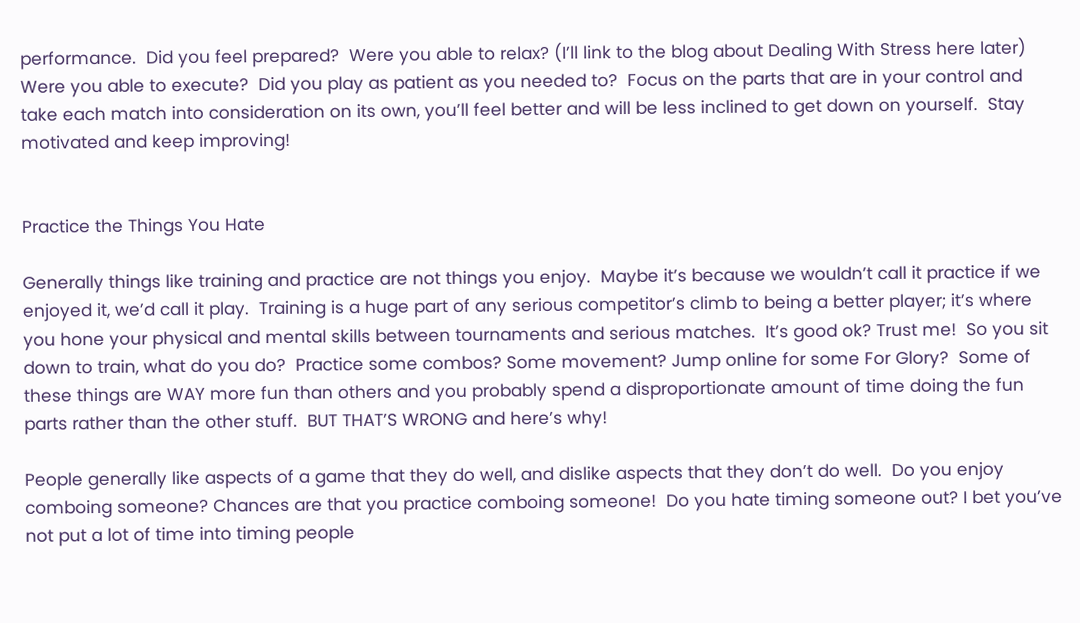performance.  Did you feel prepared?  Were you able to relax? (I’ll link to the blog about Dealing With Stress here later) Were you able to execute?  Did you play as patient as you needed to?  Focus on the parts that are in your control and take each match into consideration on its own, you’ll feel better and will be less inclined to get down on yourself.  Stay motivated and keep improving!


Practice the Things You Hate

Generally things like training and practice are not things you enjoy.  Maybe it’s because we wouldn’t call it practice if we enjoyed it, we’d call it play.  Training is a huge part of any serious competitor’s climb to being a better player; it’s where you hone your physical and mental skills between tournaments and serious matches.  It’s good ok? Trust me!  So you sit down to train, what do you do?  Practice some combos? Some movement? Jump online for some For Glory?  Some of these things are WAY more fun than others and you probably spend a disproportionate amount of time doing the fun parts rather than the other stuff.  BUT THAT’S WRONG and here’s why!

People generally like aspects of a game that they do well, and dislike aspects that they don’t do well.  Do you enjoy comboing someone? Chances are that you practice comboing someone!  Do you hate timing someone out? I bet you’ve not put a lot of time into timing people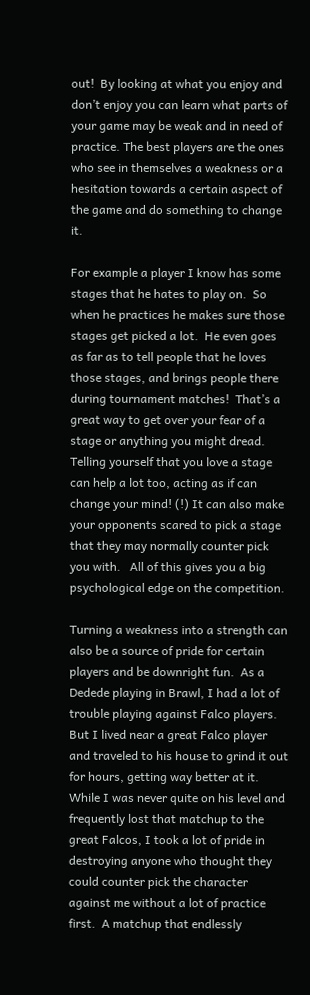out!  By looking at what you enjoy and don’t enjoy you can learn what parts of your game may be weak and in need of practice. The best players are the ones who see in themselves a weakness or a hesitation towards a certain aspect of the game and do something to change it.

For example a player I know has some stages that he hates to play on.  So when he practices he makes sure those stages get picked a lot.  He even goes as far as to tell people that he loves those stages, and brings people there during tournament matches!  That’s a great way to get over your fear of a stage or anything you might dread.  Telling yourself that you love a stage can help a lot too, acting as if can change your mind! (!) It can also make your opponents scared to pick a stage that they may normally counter pick you with.   All of this gives you a big psychological edge on the competition.

Turning a weakness into a strength can also be a source of pride for certain players and be downright fun.  As a Dedede playing in Brawl, I had a lot of trouble playing against Falco players.  But I lived near a great Falco player and traveled to his house to grind it out for hours, getting way better at it.  While I was never quite on his level and frequently lost that matchup to the great Falcos, I took a lot of pride in destroying anyone who thought they could counter pick the character against me without a lot of practice first.  A matchup that endlessly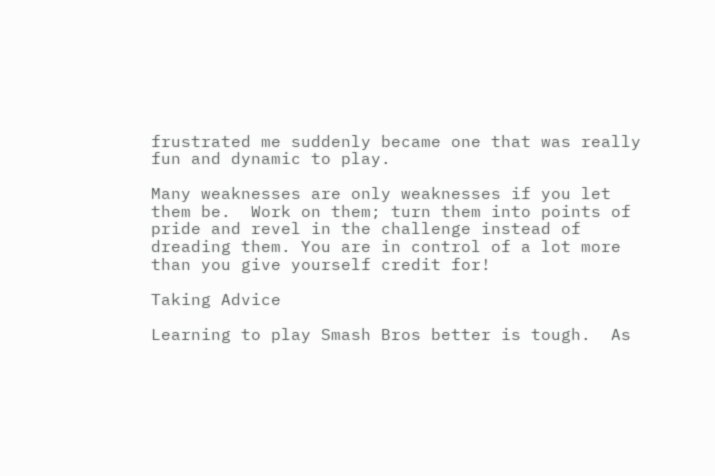frustrated me suddenly became one that was really fun and dynamic to play.

Many weaknesses are only weaknesses if you let them be.  Work on them; turn them into points of pride and revel in the challenge instead of dreading them. You are in control of a lot more than you give yourself credit for!

Taking Advice

Learning to play Smash Bros better is tough.  As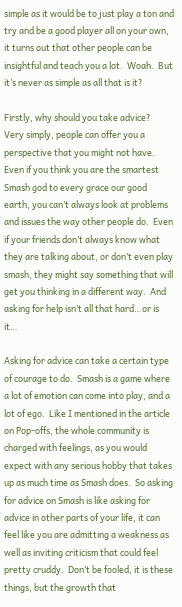simple as it would be to just play a ton and try and be a good player all on your own, it turns out that other people can be insightful and teach you a lot.  Woah.  But it’s never as simple as all that is it?

Firstly, why should you take advice?  Very simply, people can offer you a perspective that you might not have.  Even if you think you are the smartest Smash god to every grace our good earth, you can’t always look at problems and issues the way other people do.  Even if your friends don’t always know what they are talking about, or don’t even play smash, they might say something that will get you thinking in a different way.  And asking for help isn’t all that hard…or is it…

Asking for advice can take a certain type of courage to do.  Smash is a game where a lot of emotion can come into play, and a lot of ego.  Like I mentioned in the article on Pop-offs, the whole community is charged with feelings, as you would expect with any serious hobby that takes up as much time as Smash does.  So asking for advice on Smash is like asking for advice in other parts of your life, it can feel like you are admitting a weakness as well as inviting criticism that could feel pretty cruddy.  Don’t be fooled, it is these things, but the growth that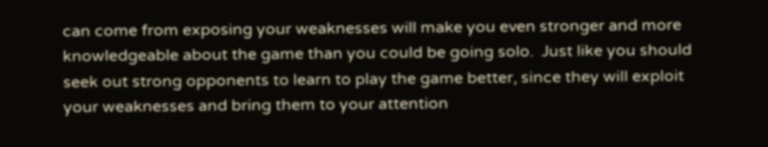can come from exposing your weaknesses will make you even stronger and more knowledgeable about the game than you could be going solo.  Just like you should seek out strong opponents to learn to play the game better, since they will exploit your weaknesses and bring them to your attention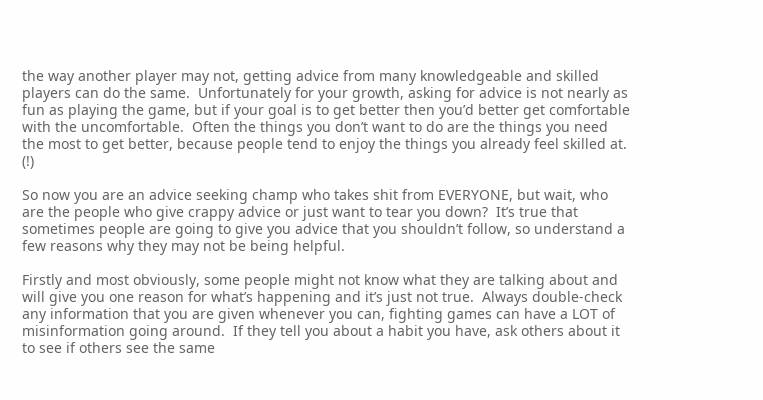the way another player may not, getting advice from many knowledgeable and skilled players can do the same.  Unfortunately for your growth, asking for advice is not nearly as fun as playing the game, but if your goal is to get better then you’d better get comfortable with the uncomfortable.  Often the things you don’t want to do are the things you need the most to get better, because people tend to enjoy the things you already feel skilled at. (!)

So now you are an advice seeking champ who takes shit from EVERYONE, but wait, who are the people who give crappy advice or just want to tear you down?  It’s true that sometimes people are going to give you advice that you shouldn’t follow, so understand a few reasons why they may not be being helpful.

Firstly and most obviously, some people might not know what they are talking about and will give you one reason for what’s happening and it’s just not true.  Always double-check any information that you are given whenever you can, fighting games can have a LOT of misinformation going around.  If they tell you about a habit you have, ask others about it to see if others see the same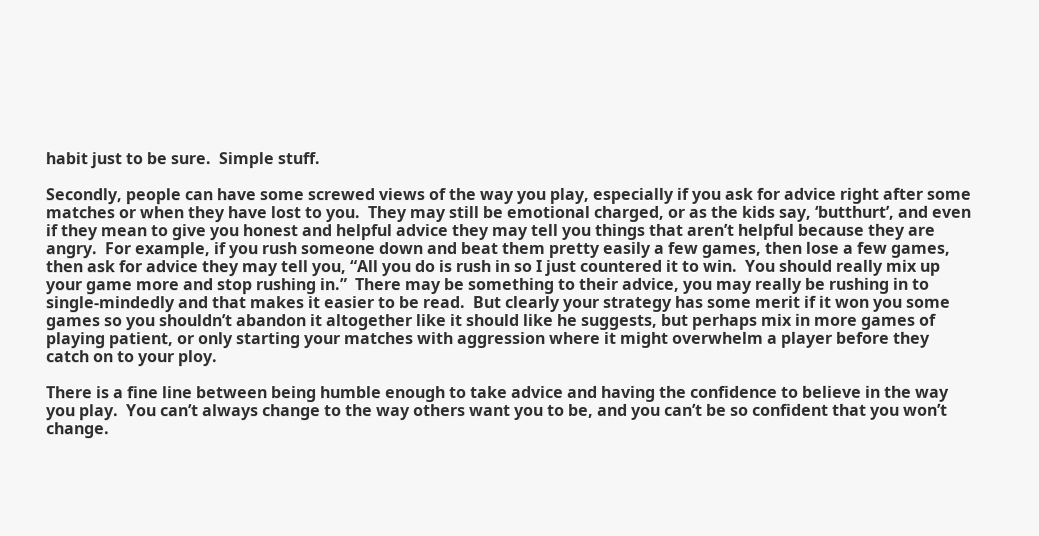habit just to be sure.  Simple stuff.

Secondly, people can have some screwed views of the way you play, especially if you ask for advice right after some matches or when they have lost to you.  They may still be emotional charged, or as the kids say, ‘butthurt’, and even if they mean to give you honest and helpful advice they may tell you things that aren’t helpful because they are angry.  For example, if you rush someone down and beat them pretty easily a few games, then lose a few games, then ask for advice they may tell you, “All you do is rush in so I just countered it to win.  You should really mix up your game more and stop rushing in.”  There may be something to their advice, you may really be rushing in to single-mindedly and that makes it easier to be read.  But clearly your strategy has some merit if it won you some games so you shouldn’t abandon it altogether like it should like he suggests, but perhaps mix in more games of playing patient, or only starting your matches with aggression where it might overwhelm a player before they catch on to your ploy.

There is a fine line between being humble enough to take advice and having the confidence to believe in the way you play.  You can’t always change to the way others want you to be, and you can’t be so confident that you won’t change.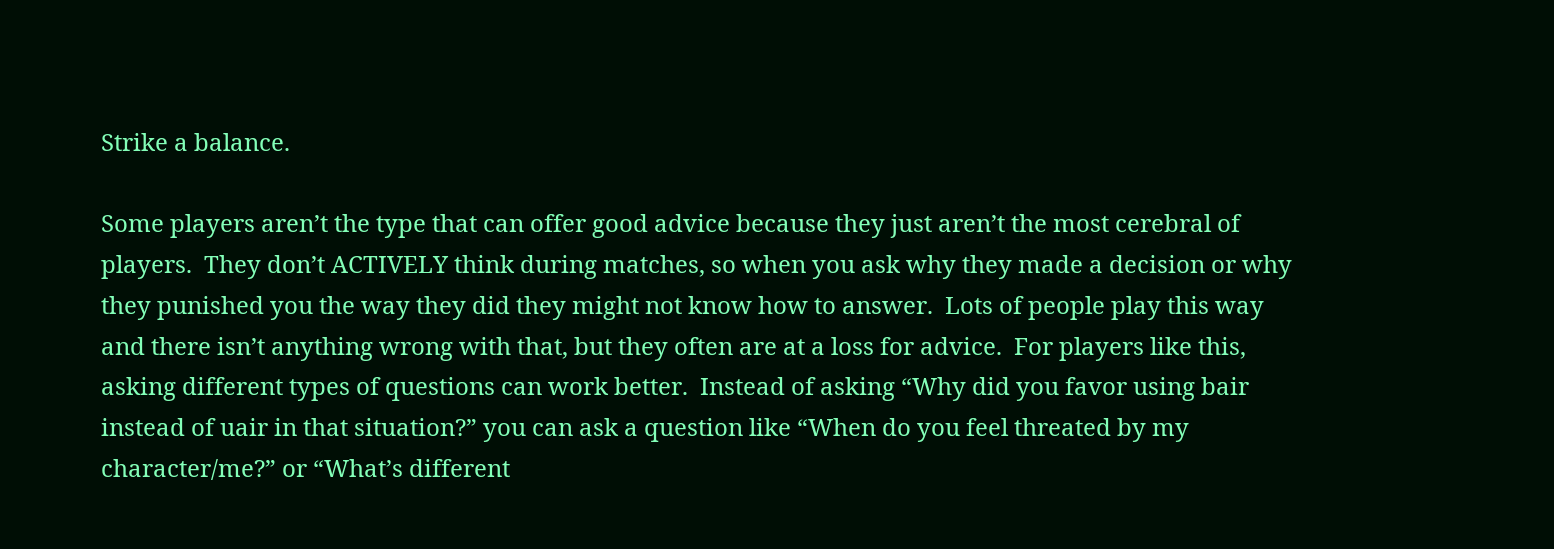Strike a balance.

Some players aren’t the type that can offer good advice because they just aren’t the most cerebral of players.  They don’t ACTIVELY think during matches, so when you ask why they made a decision or why they punished you the way they did they might not know how to answer.  Lots of people play this way and there isn’t anything wrong with that, but they often are at a loss for advice.  For players like this, asking different types of questions can work better.  Instead of asking “Why did you favor using bair instead of uair in that situation?” you can ask a question like “When do you feel threated by my character/me?” or “What’s different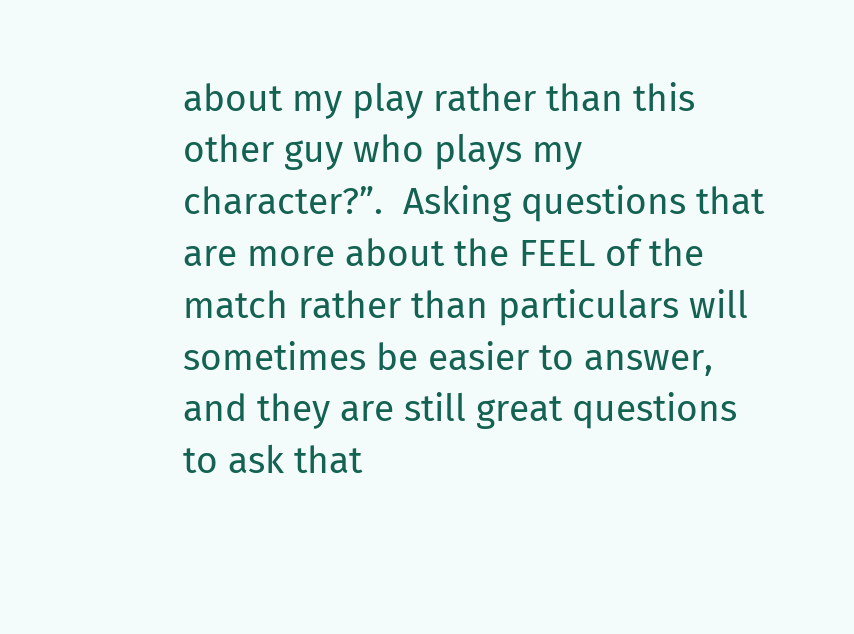about my play rather than this other guy who plays my character?”.  Asking questions that are more about the FEEL of the match rather than particulars will sometimes be easier to answer, and they are still great questions to ask that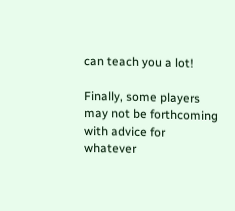can teach you a lot!

Finally, some players may not be forthcoming with advice for whatever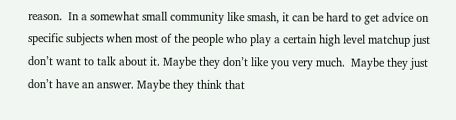reason.  In a somewhat small community like smash, it can be hard to get advice on specific subjects when most of the people who play a certain high level matchup just don’t want to talk about it. Maybe they don’t like you very much.  Maybe they just don’t have an answer. Maybe they think that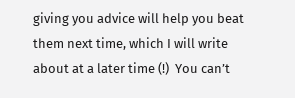giving you advice will help you beat them next time, which I will write about at a later time (!)  You can’t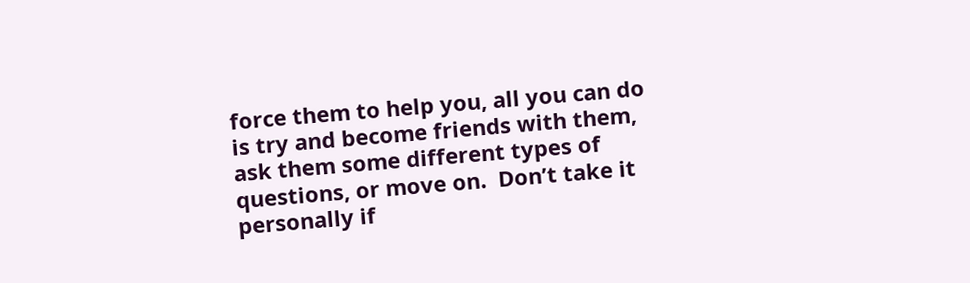force them to help you, all you can do is try and become friends with them, ask them some different types of questions, or move on.  Don’t take it personally if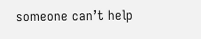someone can’t help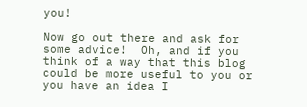you!

Now go out there and ask for some advice!  Oh, and if you think of a way that this blog could be more useful to you or you have an idea I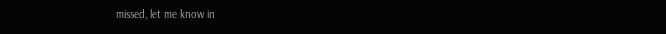missed, let me know in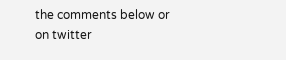the comments below or on twitter